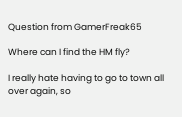Question from GamerFreak65

Where can I find the HM fly?

I really hate having to go to town all over again, so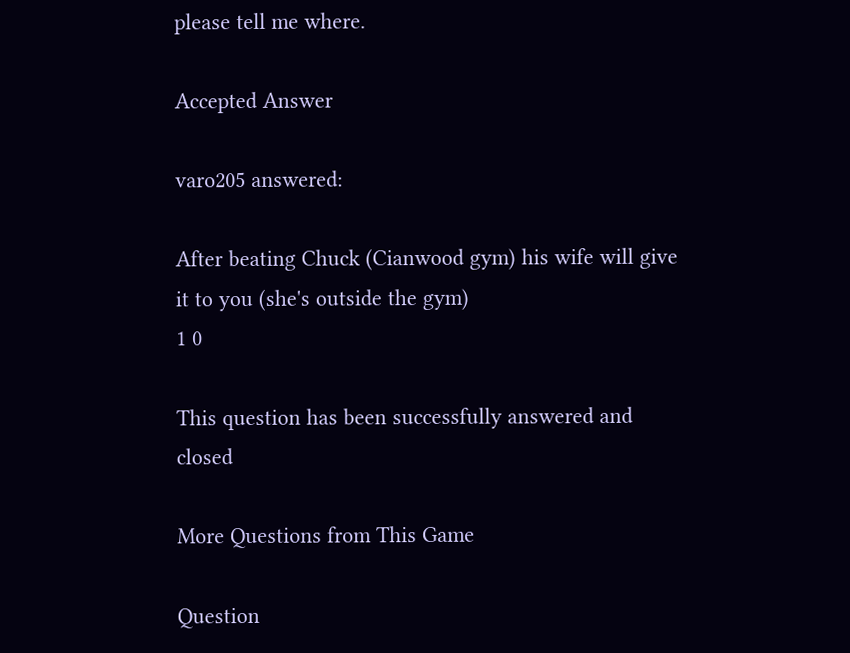please tell me where.

Accepted Answer

varo205 answered:

After beating Chuck (Cianwood gym) his wife will give it to you (she's outside the gym)
1 0

This question has been successfully answered and closed

More Questions from This Game

Question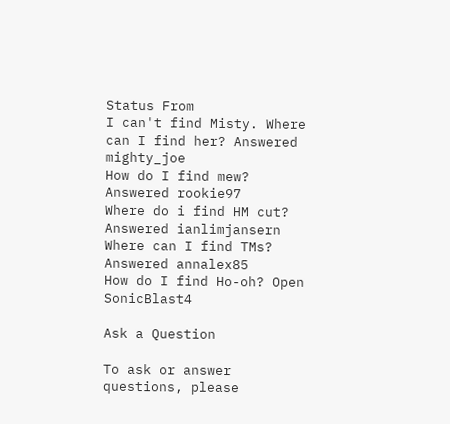Status From
I can't find Misty. Where can I find her? Answered mighty_joe
How do I find mew? Answered rookie97
Where do i find HM cut? Answered ianlimjansern
Where can I find TMs? Answered annalex85
How do I find Ho-oh? Open SonicBlast4

Ask a Question

To ask or answer questions, please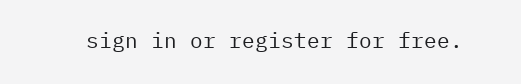sign in or register for free.